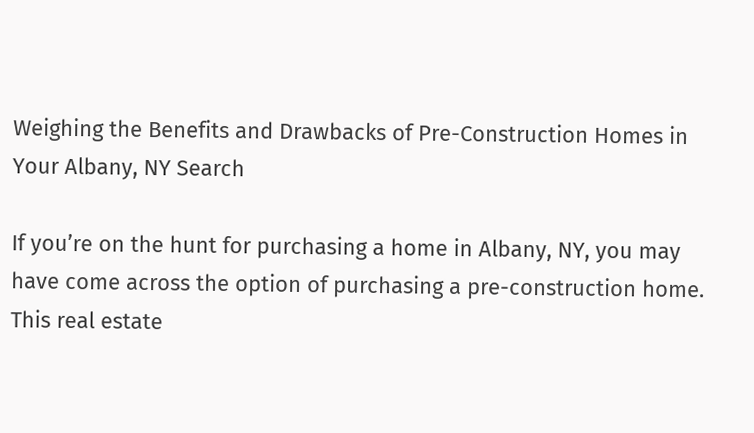Weighing the Benefits and Drawbacks of Pre-Construction Homes in Your Albany, NY Search

If you’re on the hunt for purchasing a home in Albany, NY, you may have come across the option of purchasing a pre-construction home. This real estate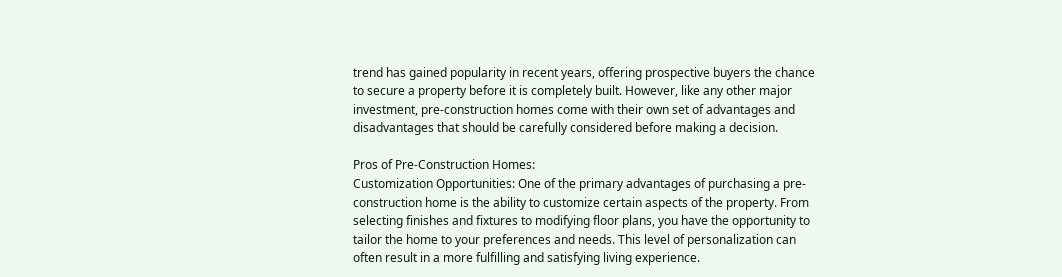trend has gained popularity in recent years, offering prospective buyers the chance to secure a property before it is completely built. However, like any other major investment, pre-construction homes come with their own set of advantages and disadvantages that should be carefully considered before making a decision.

Pros of Pre-Construction Homes:
Customization Opportunities: One of the primary advantages of purchasing a pre-construction home is the ability to customize certain aspects of the property. From selecting finishes and fixtures to modifying floor plans, you have the opportunity to tailor the home to your preferences and needs. This level of personalization can often result in a more fulfilling and satisfying living experience.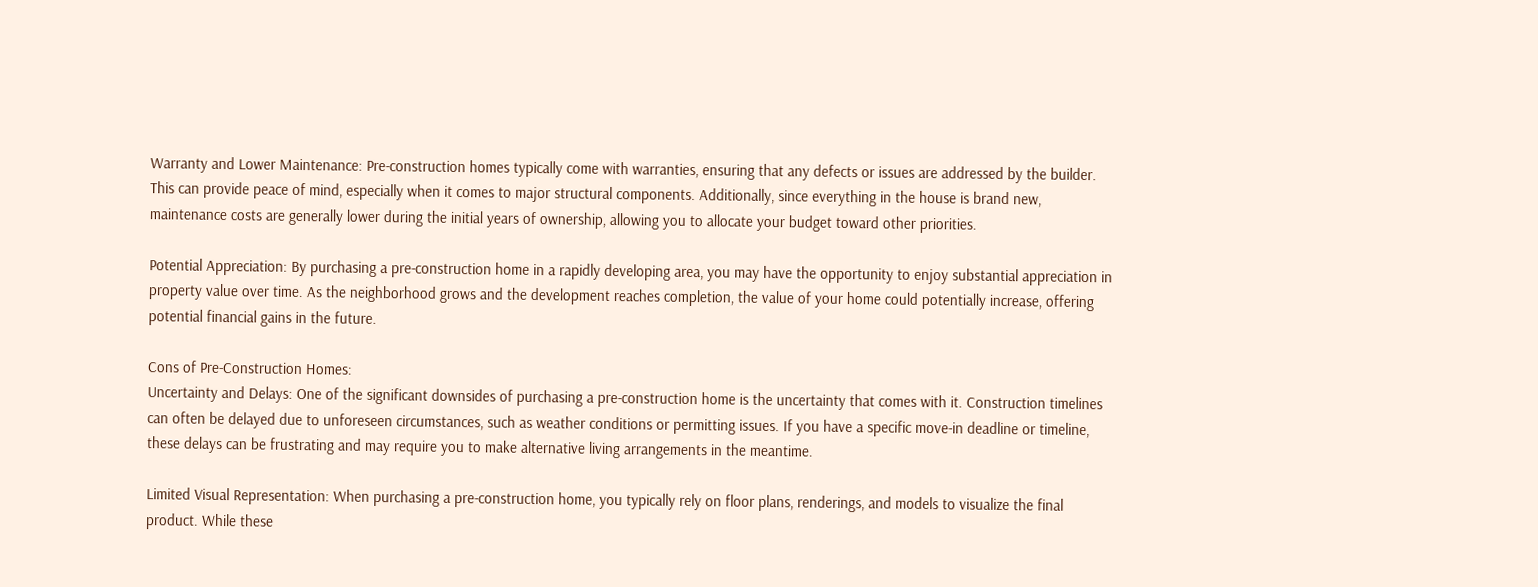Warranty and Lower Maintenance: Pre-construction homes typically come with warranties, ensuring that any defects or issues are addressed by the builder. This can provide peace of mind, especially when it comes to major structural components. Additionally, since everything in the house is brand new, maintenance costs are generally lower during the initial years of ownership, allowing you to allocate your budget toward other priorities.

Potential Appreciation: By purchasing a pre-construction home in a rapidly developing area, you may have the opportunity to enjoy substantial appreciation in property value over time. As the neighborhood grows and the development reaches completion, the value of your home could potentially increase, offering potential financial gains in the future.

Cons of Pre-Construction Homes:
Uncertainty and Delays: One of the significant downsides of purchasing a pre-construction home is the uncertainty that comes with it. Construction timelines can often be delayed due to unforeseen circumstances, such as weather conditions or permitting issues. If you have a specific move-in deadline or timeline, these delays can be frustrating and may require you to make alternative living arrangements in the meantime.

Limited Visual Representation: When purchasing a pre-construction home, you typically rely on floor plans, renderings, and models to visualize the final product. While these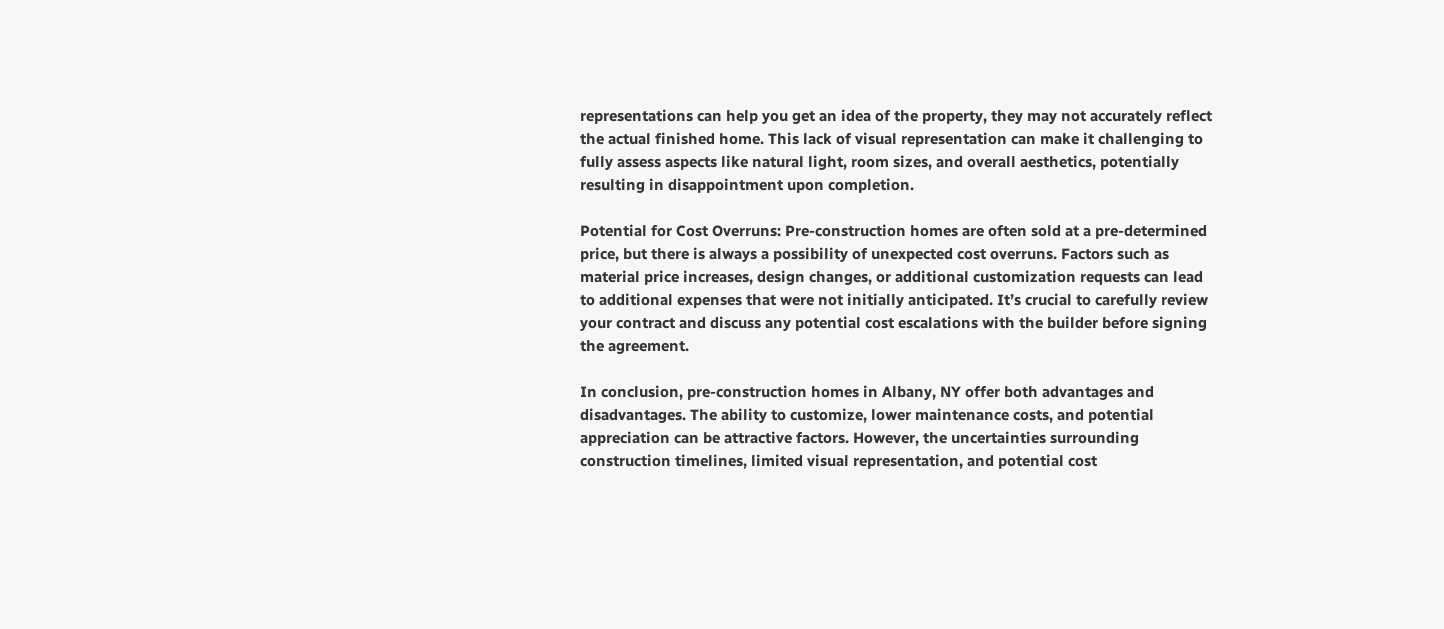representations can help you get an idea of the property, they may not accurately reflect the actual finished home. This lack of visual representation can make it challenging to fully assess aspects like natural light, room sizes, and overall aesthetics, potentially resulting in disappointment upon completion.

Potential for Cost Overruns: Pre-construction homes are often sold at a pre-determined price, but there is always a possibility of unexpected cost overruns. Factors such as material price increases, design changes, or additional customization requests can lead to additional expenses that were not initially anticipated. It’s crucial to carefully review your contract and discuss any potential cost escalations with the builder before signing the agreement.

In conclusion, pre-construction homes in Albany, NY offer both advantages and disadvantages. The ability to customize, lower maintenance costs, and potential appreciation can be attractive factors. However, the uncertainties surrounding construction timelines, limited visual representation, and potential cost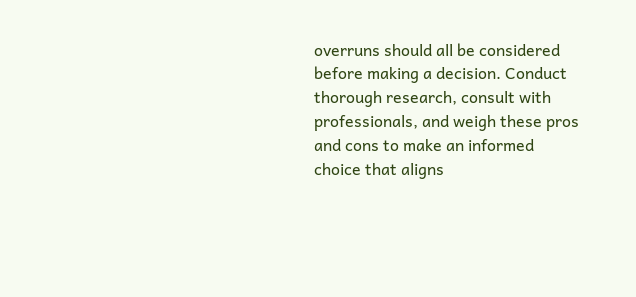overruns should all be considered before making a decision. Conduct thorough research, consult with professionals, and weigh these pros and cons to make an informed choice that aligns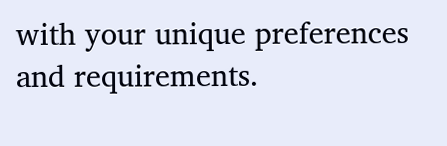with your unique preferences and requirements.